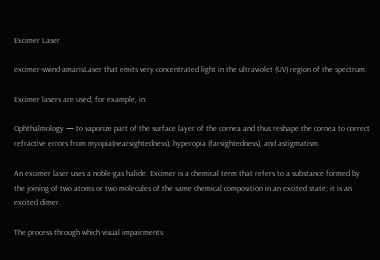Excimer Laser

excimer-swind-amarisLaser that emits very concentrated light in the ultraviolet (UV) region of the spectrum.

Excimer lasers are used, for example, in:

Ophthalmology — to vaporize part of the surface layer of the cornea and thus reshape the cornea to correct refractive errors from myopia(nearsightedness), hyperopia (farsightedness), and astigmatism.

An excimer laser uses a noble-gas halide. Excimer is a chemical term that refers to a substance formed by the joining of two atoms or two molecules of the same chemical composition in an excited state; it is an excited dimer.

The process through which visual impairments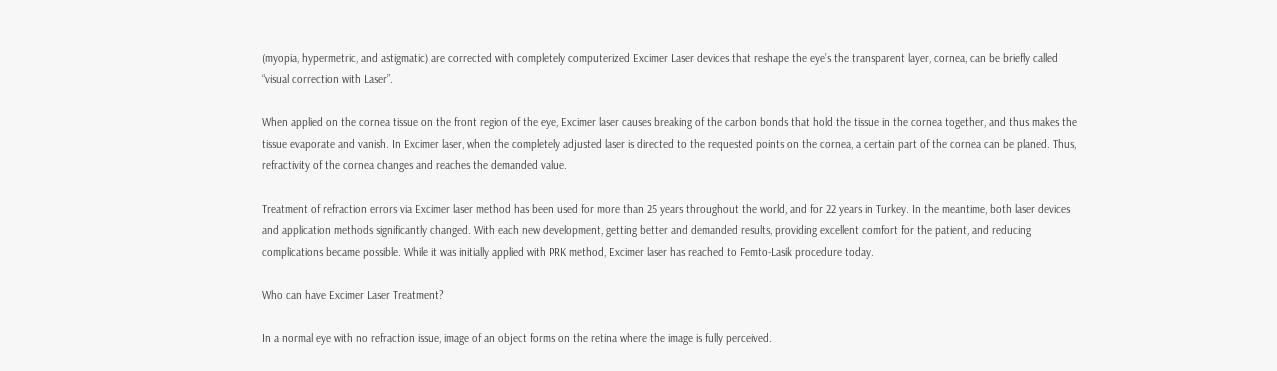(myopia, hypermetric, and astigmatic) are corrected with completely computerized Excimer Laser devices that reshape the eye’s the transparent layer, cornea, can be briefly called “visual correction with Laser”.

When applied on the cornea tissue on the front region of the eye, Excimer laser causes breaking of the carbon bonds that hold the tissue in the cornea together, and thus makes the tissue evaporate and vanish. In Excimer laser, when the completely adjusted laser is directed to the requested points on the cornea, a certain part of the cornea can be planed. Thus, refractivity of the cornea changes and reaches the demanded value.

Treatment of refraction errors via Excimer laser method has been used for more than 25 years throughout the world, and for 22 years in Turkey. In the meantime, both laser devices and application methods significantly changed. With each new development, getting better and demanded results, providing excellent comfort for the patient, and reducing complications became possible. While it was initially applied with PRK method, Excimer laser has reached to Femto-Lasik procedure today.

Who can have Excimer Laser Treatment?

In a normal eye with no refraction issue, image of an object forms on the retina where the image is fully perceived.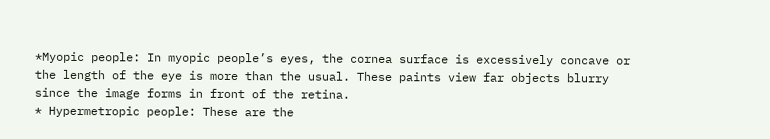*Myopic people: In myopic people’s eyes, the cornea surface is excessively concave or the length of the eye is more than the usual. These paints view far objects blurry since the image forms in front of the retina.
* Hypermetropic people: These are the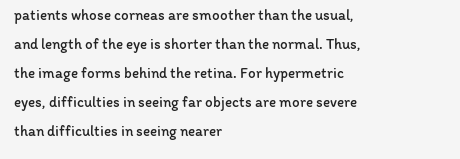patients whose corneas are smoother than the usual, and length of the eye is shorter than the normal. Thus, the image forms behind the retina. For hypermetric eyes, difficulties in seeing far objects are more severe than difficulties in seeing nearer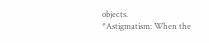objects.
*Astigmatism: When the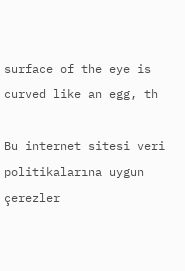surface of the eye is curved like an egg, th

Bu internet sitesi veri politikalarına uygun çerezler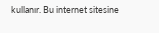kullanır. Bu internet sitesine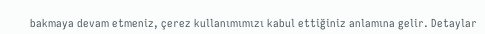bakmaya devam etmeniz, çerez kullanımımızı kabul ettiğiniz anlamına gelir. Detaylar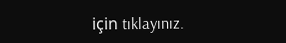için tıklayınız.